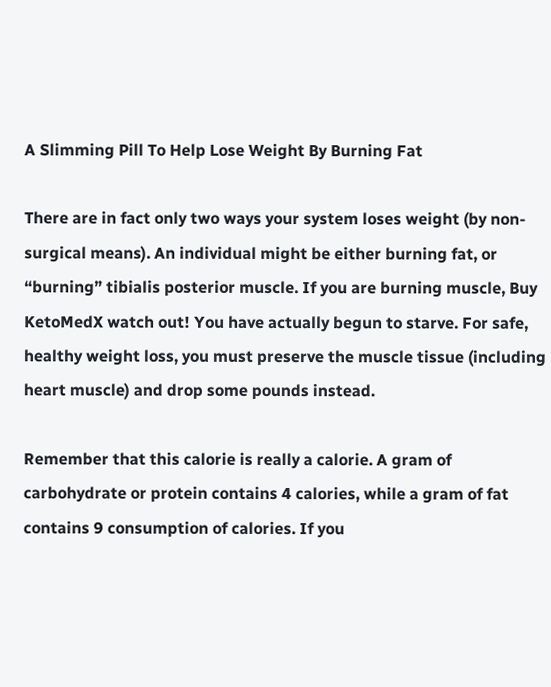A Slimming Pill To Help Lose Weight By Burning Fat

There are in fact only two ways your system loses weight (by non-surgical means). An individual might be either burning fat, or “burning” tibialis posterior muscle. If you are burning muscle, Buy KetoMedX watch out! You have actually begun to starve. For safe, healthy weight loss, you must preserve the muscle tissue (including heart muscle) and drop some pounds instead.

Remember that this calorie is really a calorie. A gram of carbohydrate or protein contains 4 calories, while a gram of fat contains 9 consumption of calories. If you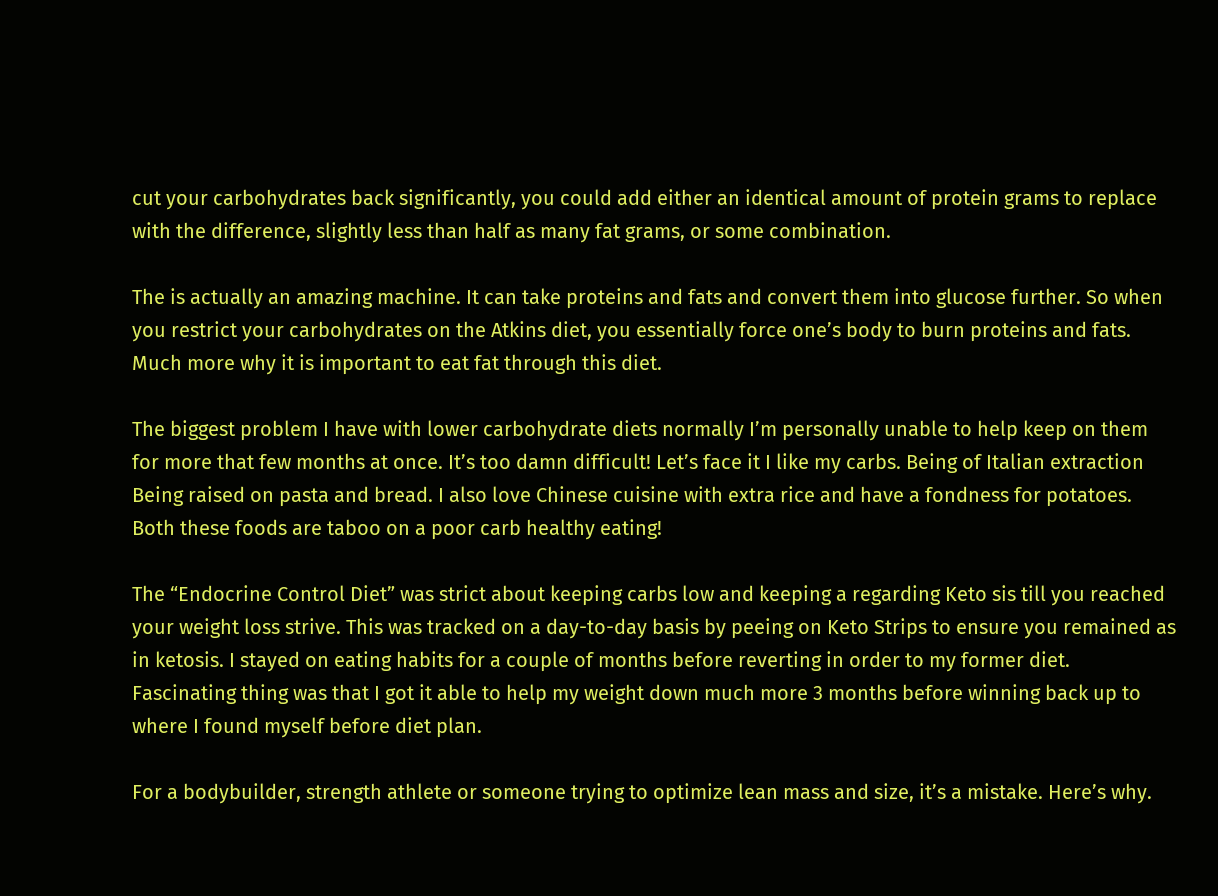cut your carbohydrates back significantly, you could add either an identical amount of protein grams to replace with the difference, slightly less than half as many fat grams, or some combination.

The is actually an amazing machine. It can take proteins and fats and convert them into glucose further. So when you restrict your carbohydrates on the Atkins diet, you essentially force one’s body to burn proteins and fats. Much more why it is important to eat fat through this diet.

The biggest problem I have with lower carbohydrate diets normally I’m personally unable to help keep on them for more that few months at once. It’s too damn difficult! Let’s face it I like my carbs. Being of Italian extraction Being raised on pasta and bread. I also love Chinese cuisine with extra rice and have a fondness for potatoes. Both these foods are taboo on a poor carb healthy eating!

The “Endocrine Control Diet” was strict about keeping carbs low and keeping a regarding Keto sis till you reached your weight loss strive. This was tracked on a day-to-day basis by peeing on Keto Strips to ensure you remained as in ketosis. I stayed on eating habits for a couple of months before reverting in order to my former diet. Fascinating thing was that I got it able to help my weight down much more 3 months before winning back up to where I found myself before diet plan.

For a bodybuilder, strength athlete or someone trying to optimize lean mass and size, it’s a mistake. Here’s why.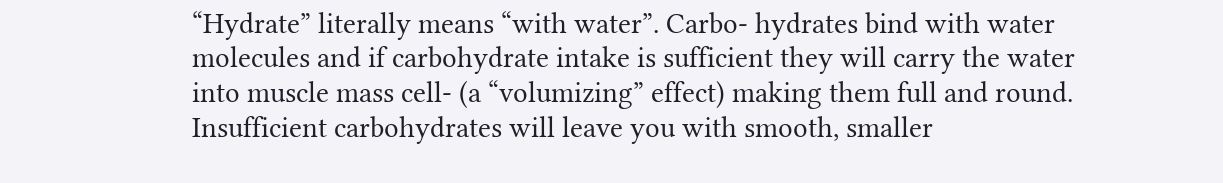“Hydrate” literally means “with water”. Carbo- hydrates bind with water molecules and if carbohydrate intake is sufficient they will carry the water into muscle mass cell- (a “volumizing” effect) making them full and round. Insufficient carbohydrates will leave you with smooth, smaller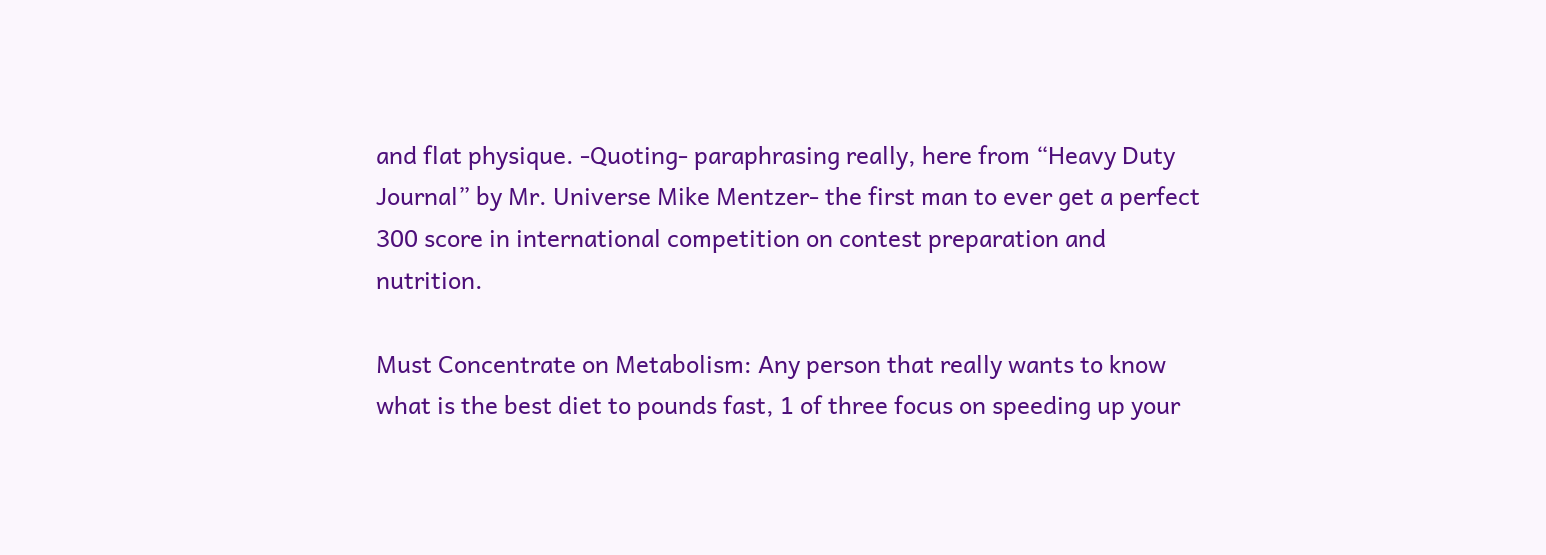and flat physique. -Quoting- paraphrasing really, here from “Heavy Duty Journal” by Mr. Universe Mike Mentzer- the first man to ever get a perfect 300 score in international competition on contest preparation and nutrition.

Must Concentrate on Metabolism: Any person that really wants to know what is the best diet to pounds fast, 1 of three focus on speeding up your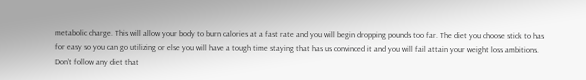metabolic charge. This will allow your body to burn calories at a fast rate and you will begin dropping pounds too far. The diet you choose stick to has for easy so you can go utilizing or else you will have a tough time staying that has us convinced it and you will fail attain your weight loss ambitions. Don’t follow any diet that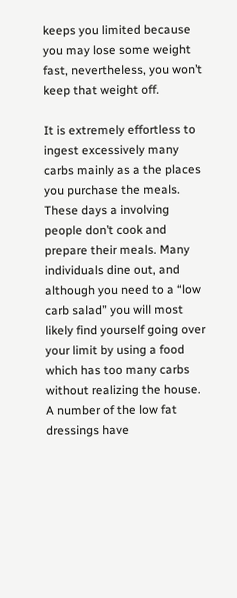keeps you limited because you may lose some weight fast, nevertheless, you won’t keep that weight off.

It is extremely effortless to ingest excessively many carbs mainly as a the places you purchase the meals. These days a involving people don’t cook and prepare their meals. Many individuals dine out, and although you need to a “low carb salad” you will most likely find yourself going over your limit by using a food which has too many carbs without realizing the house. A number of the low fat dressings have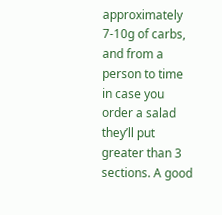approximately 7-10g of carbs, and from a person to time in case you order a salad they’ll put greater than 3 sections. A good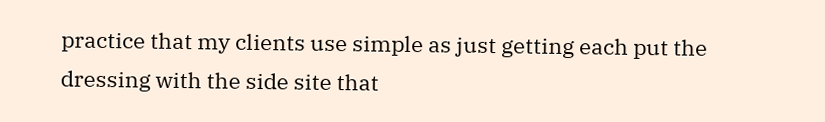practice that my clients use simple as just getting each put the dressing with the side site that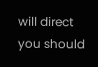will direct you should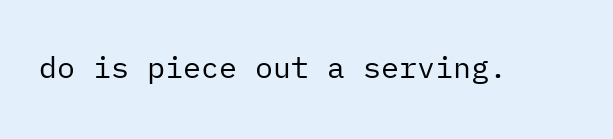do is piece out a serving.